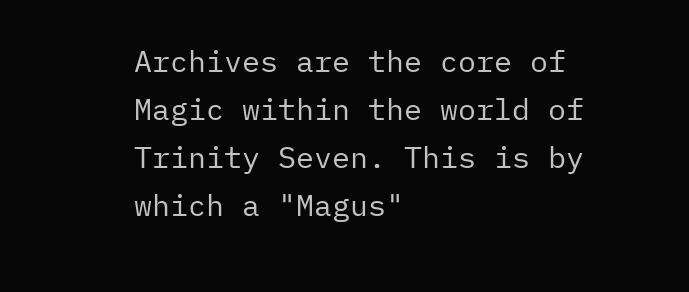Archives are the core of Magic within the world of Trinity Seven. This is by which a "Magus"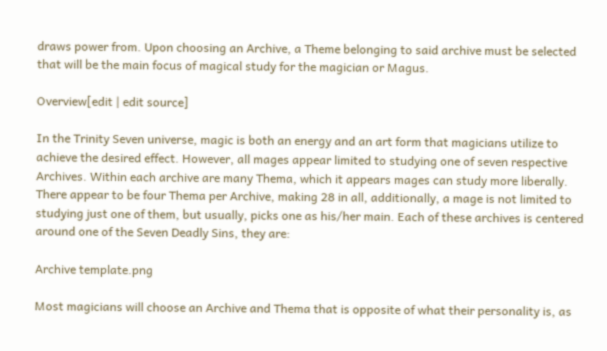draws power from. Upon choosing an Archive, a Theme belonging to said archive must be selected that will be the main focus of magical study for the magician or Magus.

Overview[edit | edit source]

In the Trinity Seven universe, magic is both an energy and an art form that magicians utilize to achieve the desired effect. However, all mages appear limited to studying one of seven respective Archives. Within each archive are many Thema, which it appears mages can study more liberally. There appear to be four Thema per Archive, making 28 in all, additionally, a mage is not limited to studying just one of them, but usually, picks one as his/her main. Each of these archives is centered around one of the Seven Deadly Sins, they are:

Archive template.png

Most magicians will choose an Archive and Thema that is opposite of what their personality is, as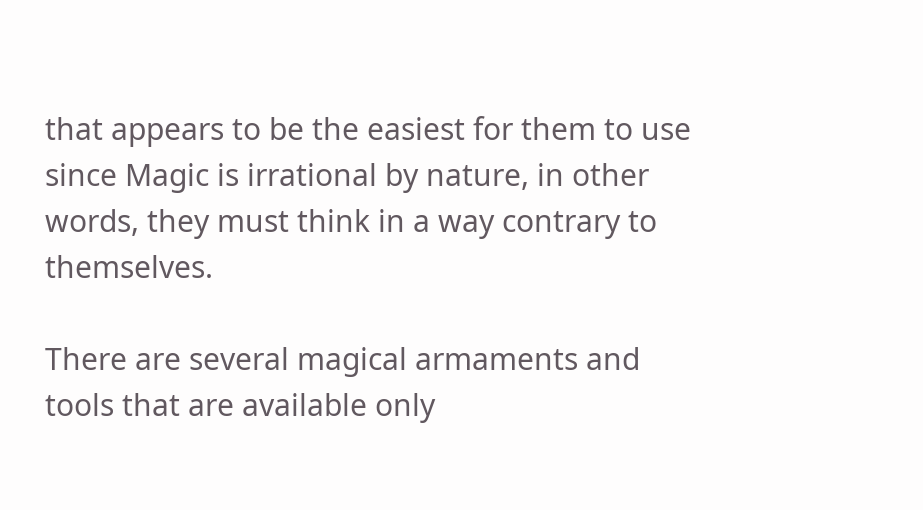that appears to be the easiest for them to use since Magic is irrational by nature, in other words, they must think in a way contrary to themselves.

There are several magical armaments and tools that are available only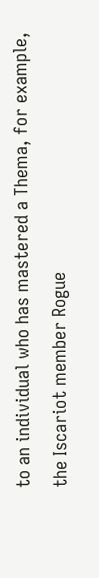to an individual who has mastered a Thema, for example, the Iscariot member Rogue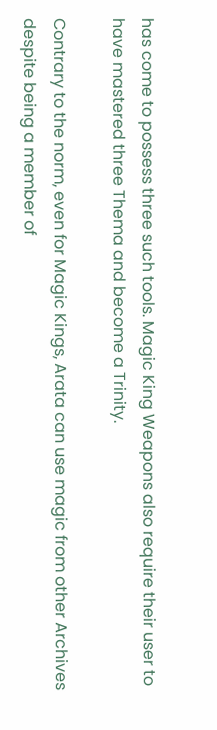has come to possess three such tools. Magic King Weapons also require their user to have mastered three Thema and become a Trinity.

Contrary to the norm, even for Magic Kings, Arata can use magic from other Archives despite being a member of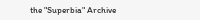the "Superbia" Archive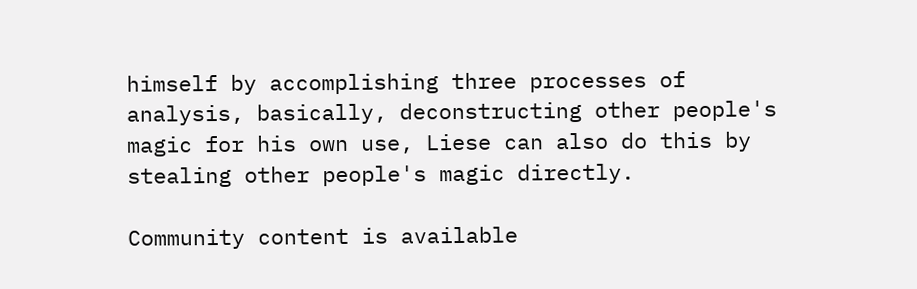himself by accomplishing three processes of analysis, basically, deconstructing other people's magic for his own use, Liese can also do this by stealing other people's magic directly.

Community content is available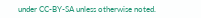under CC-BY-SA unless otherwise noted.